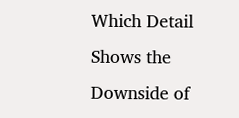Which Detail Shows the Downside of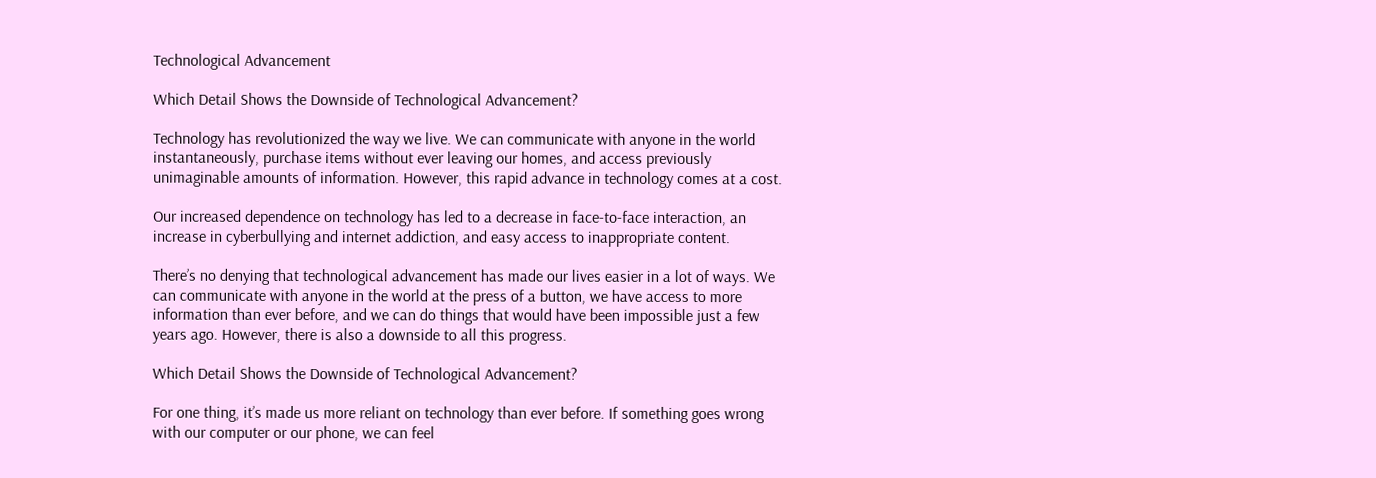Technological Advancement

Which Detail Shows the Downside of Technological Advancement?

Technology has revolutionized the way we live. We can communicate with anyone in the world instantaneously, purchase items without ever leaving our homes, and access previously unimaginable amounts of information. However, this rapid advance in technology comes at a cost.

Our increased dependence on technology has led to a decrease in face-to-face interaction, an increase in cyberbullying and internet addiction, and easy access to inappropriate content.

There’s no denying that technological advancement has made our lives easier in a lot of ways. We can communicate with anyone in the world at the press of a button, we have access to more information than ever before, and we can do things that would have been impossible just a few years ago. However, there is also a downside to all this progress.

Which Detail Shows the Downside of Technological Advancement?

For one thing, it’s made us more reliant on technology than ever before. If something goes wrong with our computer or our phone, we can feel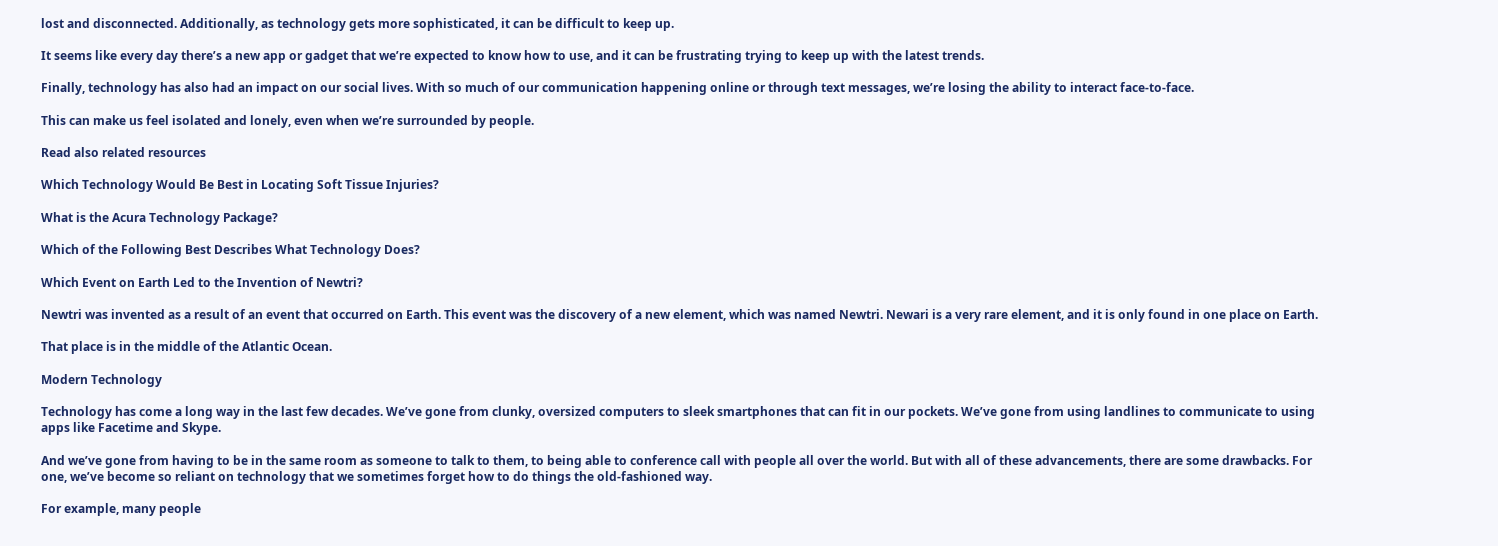lost and disconnected. Additionally, as technology gets more sophisticated, it can be difficult to keep up.

It seems like every day there’s a new app or gadget that we’re expected to know how to use, and it can be frustrating trying to keep up with the latest trends.

Finally, technology has also had an impact on our social lives. With so much of our communication happening online or through text messages, we’re losing the ability to interact face-to-face.

This can make us feel isolated and lonely, even when we’re surrounded by people.

Read also related resources

Which Technology Would Be Best in Locating Soft Tissue Injuries?

What is the Acura Technology Package?

Which of the Following Best Describes What Technology Does?

Which Event on Earth Led to the Invention of Newtri?

Newtri was invented as a result of an event that occurred on Earth. This event was the discovery of a new element, which was named Newtri. Newari is a very rare element, and it is only found in one place on Earth.

That place is in the middle of the Atlantic Ocean.

Modern Technology

Technology has come a long way in the last few decades. We’ve gone from clunky, oversized computers to sleek smartphones that can fit in our pockets. We’ve gone from using landlines to communicate to using apps like Facetime and Skype.

And we’ve gone from having to be in the same room as someone to talk to them, to being able to conference call with people all over the world. But with all of these advancements, there are some drawbacks. For one, we’ve become so reliant on technology that we sometimes forget how to do things the old-fashioned way.

For example, many people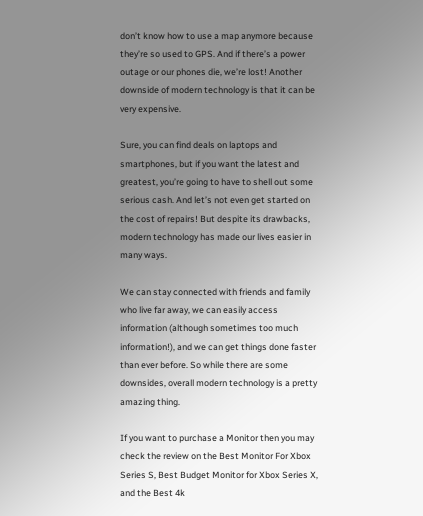don’t know how to use a map anymore because they’re so used to GPS. And if there’s a power outage or our phones die, we’re lost! Another downside of modern technology is that it can be very expensive.

Sure, you can find deals on laptops and smartphones, but if you want the latest and greatest, you’re going to have to shell out some serious cash. And let’s not even get started on the cost of repairs! But despite its drawbacks, modern technology has made our lives easier in many ways.

We can stay connected with friends and family who live far away, we can easily access information (although sometimes too much information!), and we can get things done faster than ever before. So while there are some downsides, overall modern technology is a pretty amazing thing.

If you want to purchase a Monitor then you may check the review on the Best Monitor For Xbox Series S, Best Budget Monitor for Xbox Series X, and the Best 4k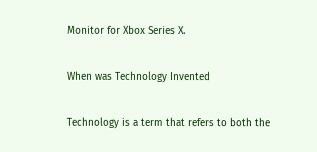Monitor for Xbox Series X.

When was Technology Invented

Technology is a term that refers to both the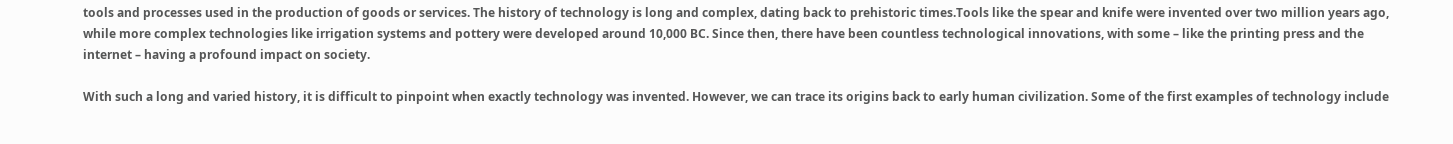tools and processes used in the production of goods or services. The history of technology is long and complex, dating back to prehistoric times.Tools like the spear and knife were invented over two million years ago, while more complex technologies like irrigation systems and pottery were developed around 10,000 BC. Since then, there have been countless technological innovations, with some – like the printing press and the internet – having a profound impact on society.

With such a long and varied history, it is difficult to pinpoint when exactly technology was invented. However, we can trace its origins back to early human civilization. Some of the first examples of technology include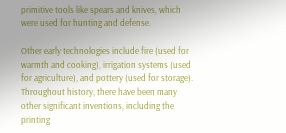primitive tools like spears and knives, which were used for hunting and defense.

Other early technologies include fire (used for warmth and cooking), irrigation systems (used for agriculture), and pottery (used for storage). Throughout history, there have been many other significant inventions, including the printing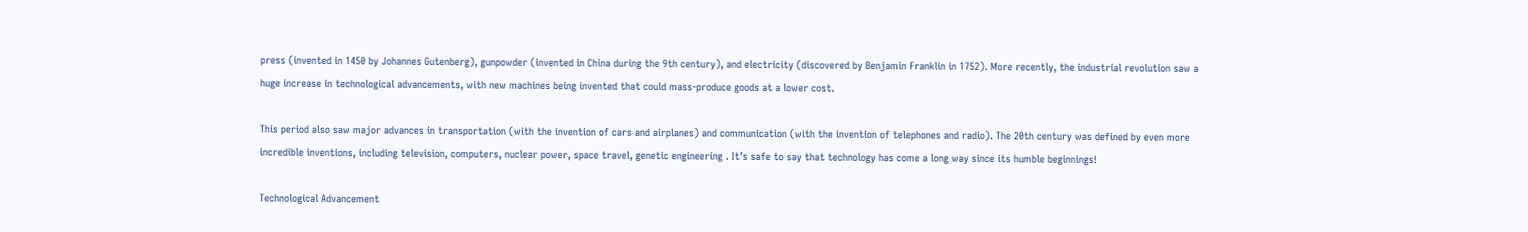press (invented in 1450 by Johannes Gutenberg), gunpowder (invented in China during the 9th century), and electricity (discovered by Benjamin Franklin in 1752). More recently, the industrial revolution saw a huge increase in technological advancements, with new machines being invented that could mass-produce goods at a lower cost.

This period also saw major advances in transportation (with the invention of cars and airplanes) and communication (with the invention of telephones and radio). The 20th century was defined by even more incredible inventions, including television, computers, nuclear power, space travel, genetic engineering . It’s safe to say that technology has come a long way since its humble beginnings!

Technological Advancement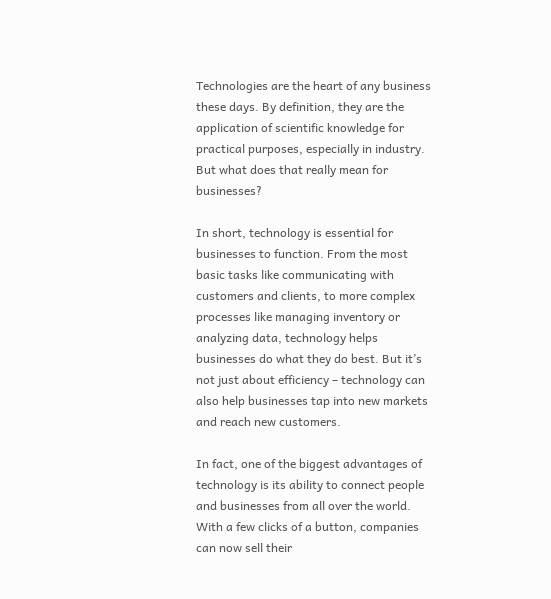Technologies are the heart of any business these days. By definition, they are the application of scientific knowledge for practical purposes, especially in industry. But what does that really mean for businesses?

In short, technology is essential for businesses to function. From the most basic tasks like communicating with customers and clients, to more complex processes like managing inventory or analyzing data, technology helps businesses do what they do best. But it’s not just about efficiency – technology can also help businesses tap into new markets and reach new customers.

In fact, one of the biggest advantages of technology is its ability to connect people and businesses from all over the world. With a few clicks of a button, companies can now sell their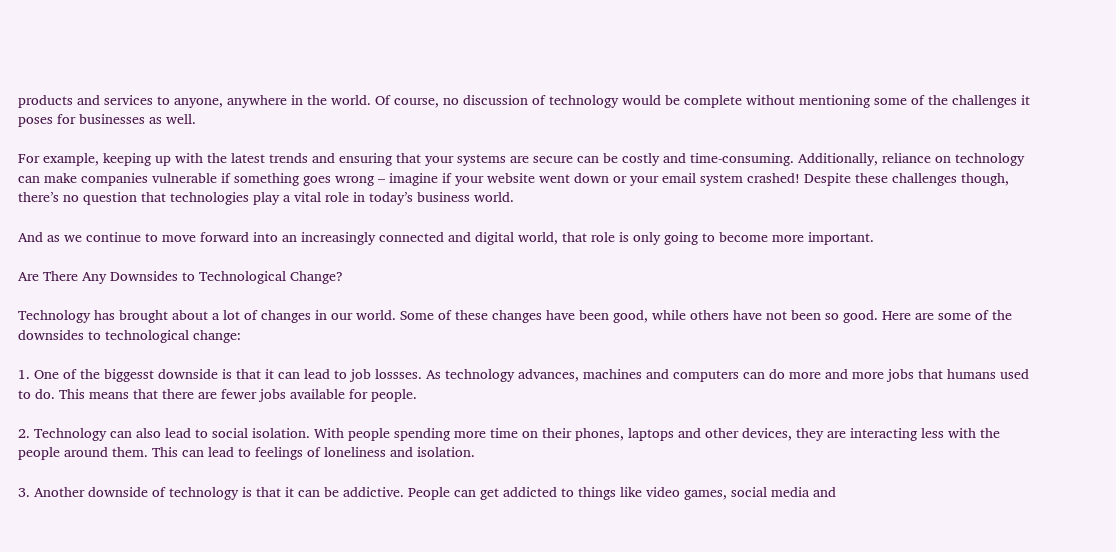products and services to anyone, anywhere in the world. Of course, no discussion of technology would be complete without mentioning some of the challenges it poses for businesses as well.

For example, keeping up with the latest trends and ensuring that your systems are secure can be costly and time-consuming. Additionally, reliance on technology can make companies vulnerable if something goes wrong – imagine if your website went down or your email system crashed! Despite these challenges though, there’s no question that technologies play a vital role in today’s business world.

And as we continue to move forward into an increasingly connected and digital world, that role is only going to become more important.

Are There Any Downsides to Technological Change?

Technology has brought about a lot of changes in our world. Some of these changes have been good, while others have not been so good. Here are some of the downsides to technological change:

1. One of the biggesst downside is that it can lead to job lossses. As technology advances, machines and computers can do more and more jobs that humans used to do. This means that there are fewer jobs available for people.

2. Technology can also lead to social isolation. With people spending more time on their phones, laptops and other devices, they are interacting less with the people around them. This can lead to feelings of loneliness and isolation.

3. Another downside of technology is that it can be addictive. People can get addicted to things like video games, social media and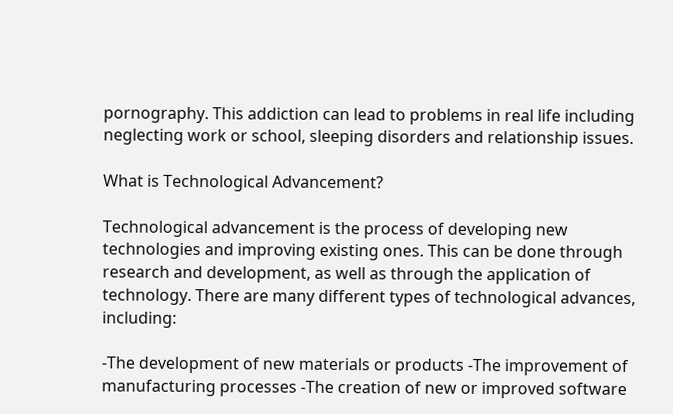pornography. This addiction can lead to problems in real life including neglecting work or school, sleeping disorders and relationship issues.

What is Technological Advancement?

Technological advancement is the process of developing new technologies and improving existing ones. This can be done through research and development, as well as through the application of technology. There are many different types of technological advances, including:

-The development of new materials or products -The improvement of manufacturing processes -The creation of new or improved software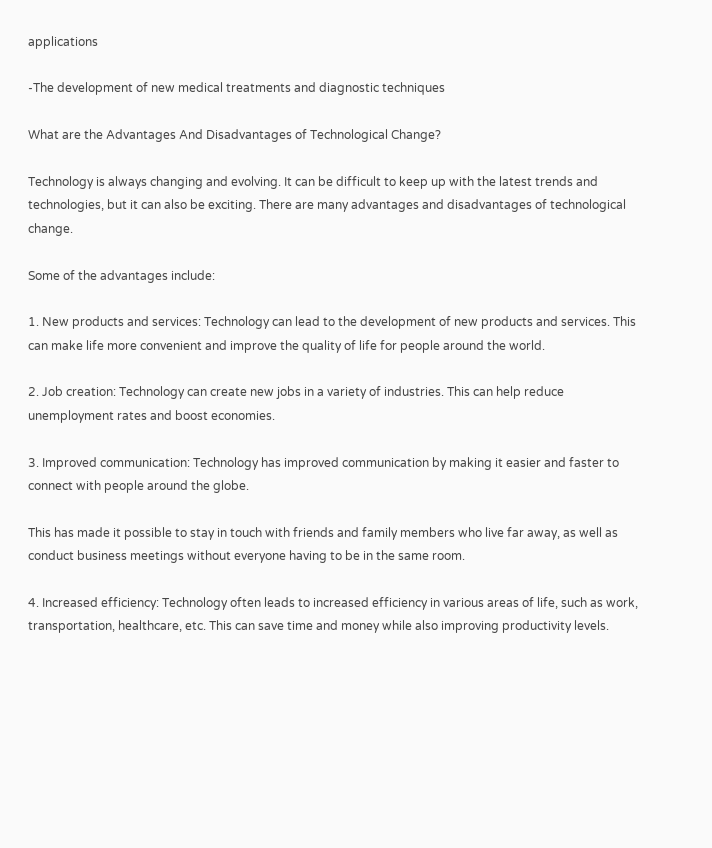applications

-The development of new medical treatments and diagnostic techniques

What are the Advantages And Disadvantages of Technological Change?

Technology is always changing and evolving. It can be difficult to keep up with the latest trends and technologies, but it can also be exciting. There are many advantages and disadvantages of technological change.

Some of the advantages include:

1. New products and services: Technology can lead to the development of new products and services. This can make life more convenient and improve the quality of life for people around the world.

2. Job creation: Technology can create new jobs in a variety of industries. This can help reduce unemployment rates and boost economies.

3. Improved communication: Technology has improved communication by making it easier and faster to connect with people around the globe.

This has made it possible to stay in touch with friends and family members who live far away, as well as conduct business meetings without everyone having to be in the same room.

4. Increased efficiency: Technology often leads to increased efficiency in various areas of life, such as work, transportation, healthcare, etc. This can save time and money while also improving productivity levels.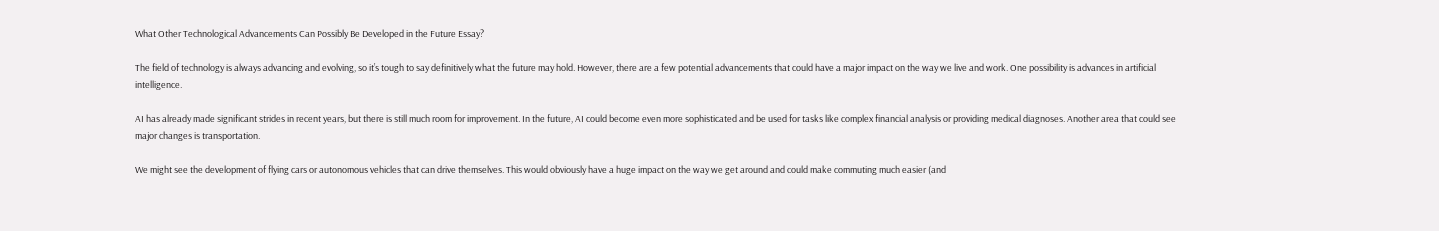What Other Technological Advancements Can Possibly Be Developed in the Future Essay?

The field of technology is always advancing and evolving, so it’s tough to say definitively what the future may hold. However, there are a few potential advancements that could have a major impact on the way we live and work. One possibility is advances in artificial intelligence.

AI has already made significant strides in recent years, but there is still much room for improvement. In the future, AI could become even more sophisticated and be used for tasks like complex financial analysis or providing medical diagnoses. Another area that could see major changes is transportation.

We might see the development of flying cars or autonomous vehicles that can drive themselves. This would obviously have a huge impact on the way we get around and could make commuting much easier (and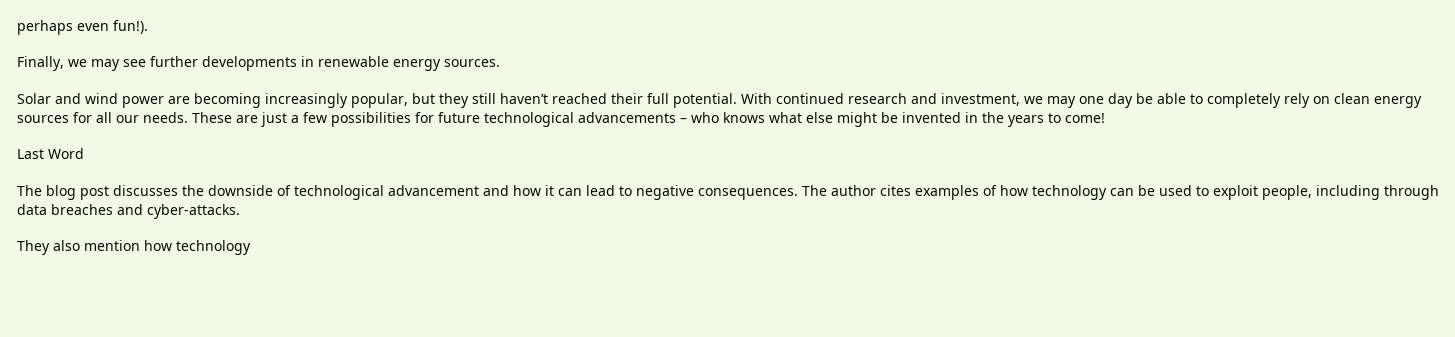perhaps even fun!).

Finally, we may see further developments in renewable energy sources.

Solar and wind power are becoming increasingly popular, but they still haven’t reached their full potential. With continued research and investment, we may one day be able to completely rely on clean energy sources for all our needs. These are just a few possibilities for future technological advancements – who knows what else might be invented in the years to come!

Last Word

The blog post discusses the downside of technological advancement and how it can lead to negative consequences. The author cites examples of how technology can be used to exploit people, including through data breaches and cyber-attacks.

They also mention how technology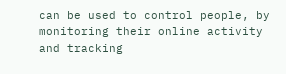can be used to control people, by monitoring their online activity and tracking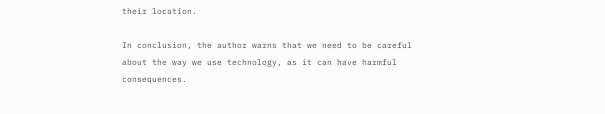their location.

In conclusion, the author warns that we need to be careful about the way we use technology, as it can have harmful consequences.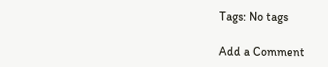Tags: No tags

Add a Comment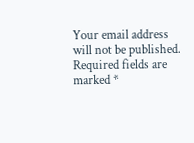Your email address will not be published. Required fields are marked *